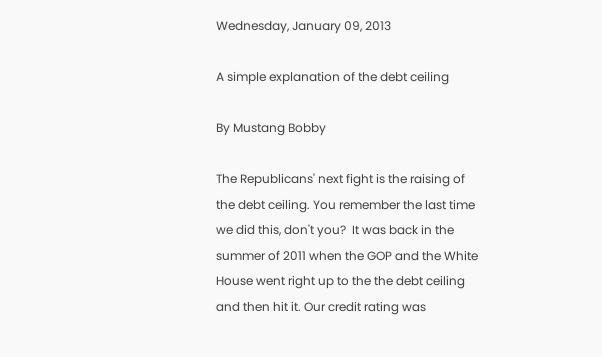Wednesday, January 09, 2013

A simple explanation of the debt ceiling

By Mustang Bobby

The Republicans' next fight is the raising of the debt ceiling. You remember the last time we did this, don't you?  It was back in the summer of 2011 when the GOP and the White House went right up to the the debt ceiling and then hit it. Our credit rating was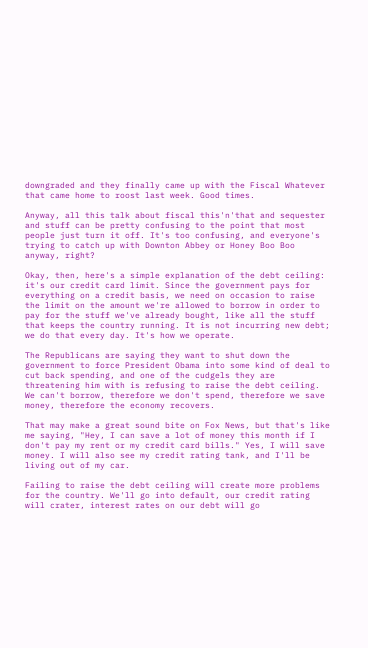downgraded and they finally came up with the Fiscal Whatever that came home to roost last week. Good times.

Anyway, all this talk about fiscal this'n'that and sequester and stuff can be pretty confusing to the point that most people just turn it off. It's too confusing, and everyone's trying to catch up with Downton Abbey or Honey Boo Boo anyway, right?

Okay, then, here's a simple explanation of the debt ceiling: it's our credit card limit. Since the government pays for everything on a credit basis, we need on occasion to raise the limit on the amount we're allowed to borrow in order to pay for the stuff we've already bought, like all the stuff that keeps the country running. It is not incurring new debt; we do that every day. It's how we operate.

The Republicans are saying they want to shut down the government to force President Obama into some kind of deal to cut back spending, and one of the cudgels they are threatening him with is refusing to raise the debt ceiling. We can't borrow, therefore we don't spend, therefore we save money, therefore the economy recovers.

That may make a great sound bite on Fox News, but that's like me saying, "Hey, I can save a lot of money this month if I don't pay my rent or my credit card bills." Yes, I will save money. I will also see my credit rating tank, and I'll be living out of my car.

Failing to raise the debt ceiling will create more problems for the country. We'll go into default, our credit rating will crater, interest rates on our debt will go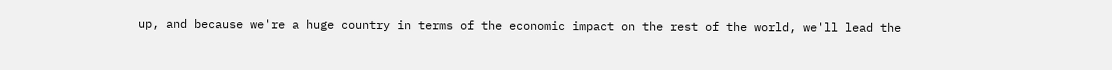up, and because we're a huge country in terms of the economic impact on the rest of the world, we'll lead the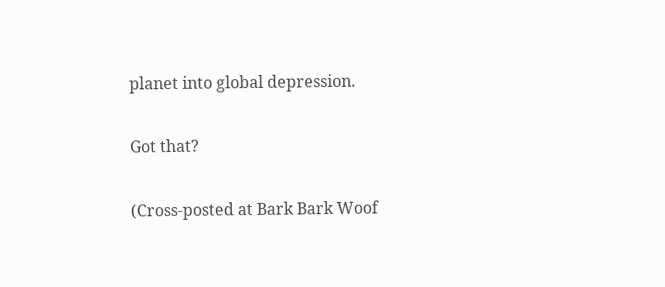planet into global depression.

Got that?

(Cross-posted at Bark Bark Woof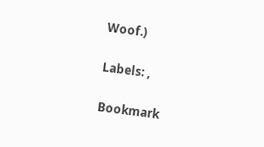Woof.)

Labels: ,

Bookmark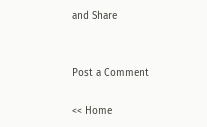and Share


Post a Comment

<< Home